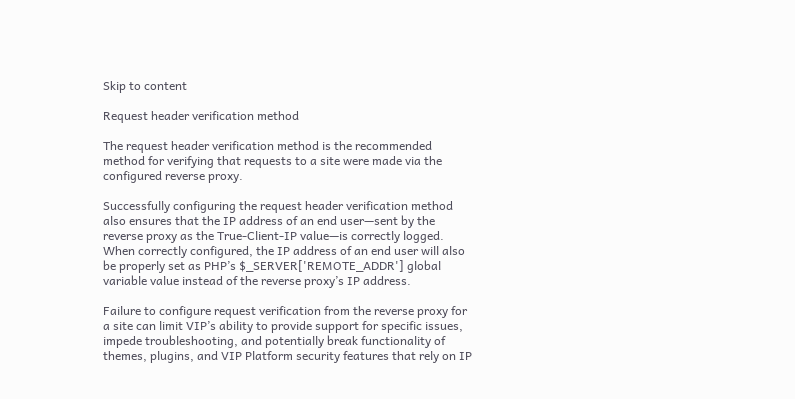Skip to content

Request header verification method

The request header verification method is the recommended method for verifying that requests to a site were made via the configured reverse proxy.

Successfully configuring the request header verification method also ensures that the IP address of an end user—sent by the reverse proxy as the True-Client-IP value—is correctly logged. When correctly configured, the IP address of an end user will also be properly set as PHP’s $_SERVER['REMOTE_ADDR'] global variable value instead of the reverse proxy’s IP address.

Failure to configure request verification from the reverse proxy for a site can limit VIP’s ability to provide support for specific issues, impede troubleshooting, and potentially break functionality of themes, plugins, and VIP Platform security features that rely on IP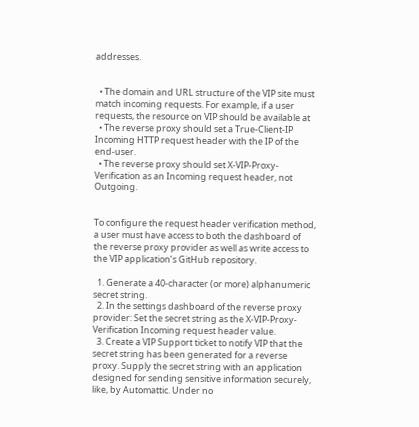addresses.


  • The domain and URL structure of the VIP site must match incoming requests. For example, if a user requests, the resource on VIP should be available at
  • The reverse proxy should set a True-Client-IP Incoming HTTP request header with the IP of the end-user.
  • The reverse proxy should set X-VIP-Proxy-Verification as an Incoming request header, not Outgoing.


To configure the request header verification method, a user must have access to both the dashboard of the reverse proxy provider as well as write access to the VIP application’s GitHub repository.

  1. Generate a 40-character (or more) alphanumeric secret string.
  2. In the settings dashboard of the reverse proxy provider: Set the secret string as the X-VIP-Proxy-Verification Incoming request header value.
  3. Create a VIP Support ticket to notify VIP that the secret string has been generated for a reverse proxy. Supply the secret string with an application designed for sending sensitive information securely, like, by Automattic. Under no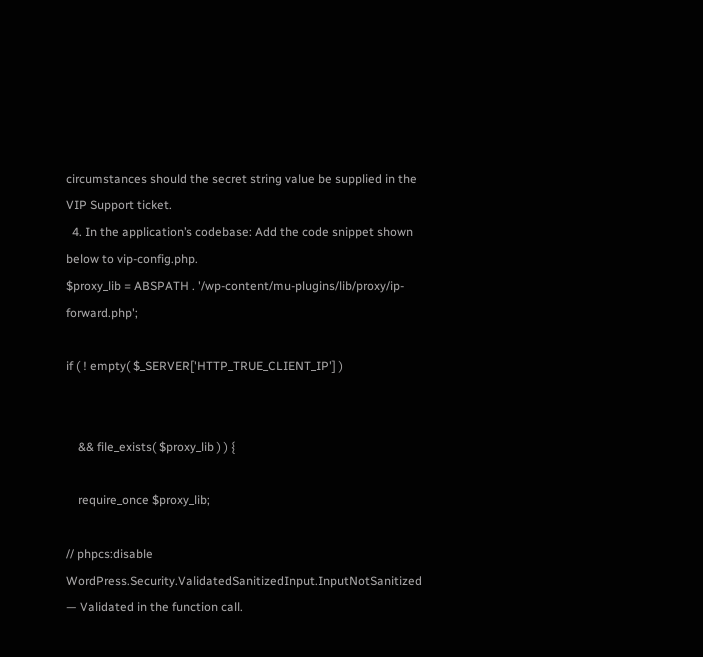circumstances should the secret string value be supplied in the VIP Support ticket.
  4. In the application’s codebase: Add the code snippet shown below to vip-config.php.
$proxy_lib = ABSPATH . '/wp-content/mu-plugins/lib/proxy/ip-forward.php';

if ( ! empty( $_SERVER['HTTP_TRUE_CLIENT_IP'] )


    && file_exists( $proxy_lib ) ) {

    require_once $proxy_lib;

// phpcs:disable WordPress.Security.ValidatedSanitizedInput.InputNotSanitized — Validated in the function call.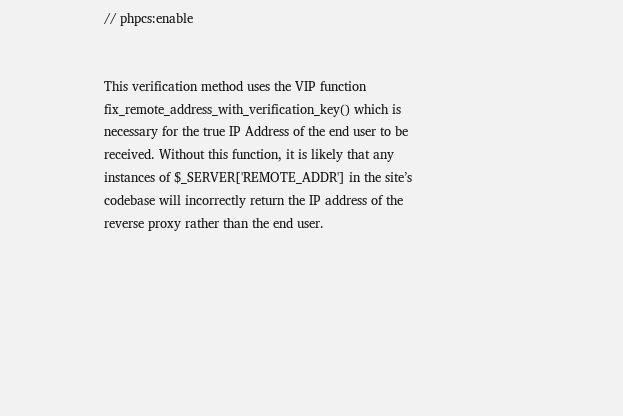// phpcs:enable


This verification method uses the VIP function fix_remote_address_with_verification_key() which is necessary for the true IP Address of the end user to be received. Without this function, it is likely that any instances of $_SERVER['REMOTE_ADDR'] in the site’s codebase will incorrectly return the IP address of the reverse proxy rather than the end user.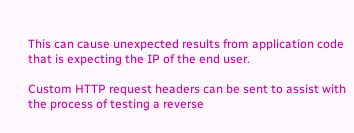This can cause unexpected results from application code that is expecting the IP of the end user.

Custom HTTP request headers can be sent to assist with the process of testing a reverse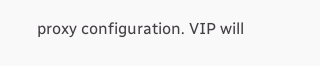proxy configuration. VIP will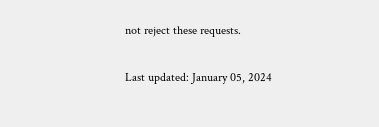not reject these requests.

Last updated: January 05, 2024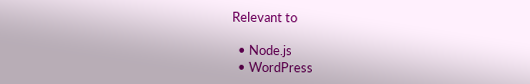Relevant to

  • Node.js
  • WordPress